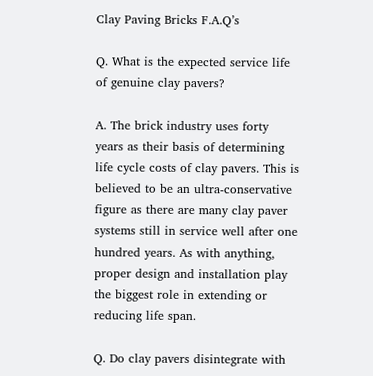Clay Paving Bricks F.A.Q’s

Q. What is the expected service life of genuine clay pavers?

A. The brick industry uses forty years as their basis of determining life cycle costs of clay pavers. This is believed to be an ultra-conservative figure as there are many clay paver systems still in service well after one hundred years. As with anything, proper design and installation play the biggest role in extending or reducing life span.

Q. Do clay pavers disintegrate with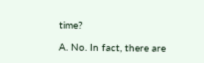time?

A. No. In fact, there are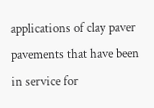applications of clay paver pavements that have been in service for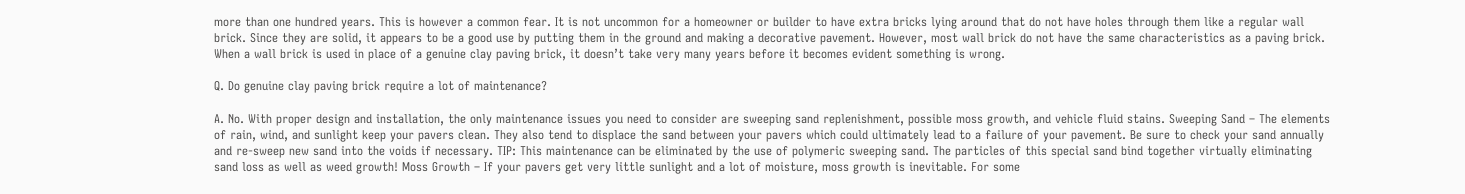more than one hundred years. This is however a common fear. It is not uncommon for a homeowner or builder to have extra bricks lying around that do not have holes through them like a regular wall brick. Since they are solid, it appears to be a good use by putting them in the ground and making a decorative pavement. However, most wall brick do not have the same characteristics as a paving brick. When a wall brick is used in place of a genuine clay paving brick, it doesn’t take very many years before it becomes evident something is wrong.

Q. Do genuine clay paving brick require a lot of maintenance?

A. No. With proper design and installation, the only maintenance issues you need to consider are sweeping sand replenishment, possible moss growth, and vehicle fluid stains. Sweeping Sand – The elements of rain, wind, and sunlight keep your pavers clean. They also tend to displace the sand between your pavers which could ultimately lead to a failure of your pavement. Be sure to check your sand annually and re-sweep new sand into the voids if necessary. TIP: This maintenance can be eliminated by the use of polymeric sweeping sand. The particles of this special sand bind together virtually eliminating sand loss as well as weed growth! Moss Growth – If your pavers get very little sunlight and a lot of moisture, moss growth is inevitable. For some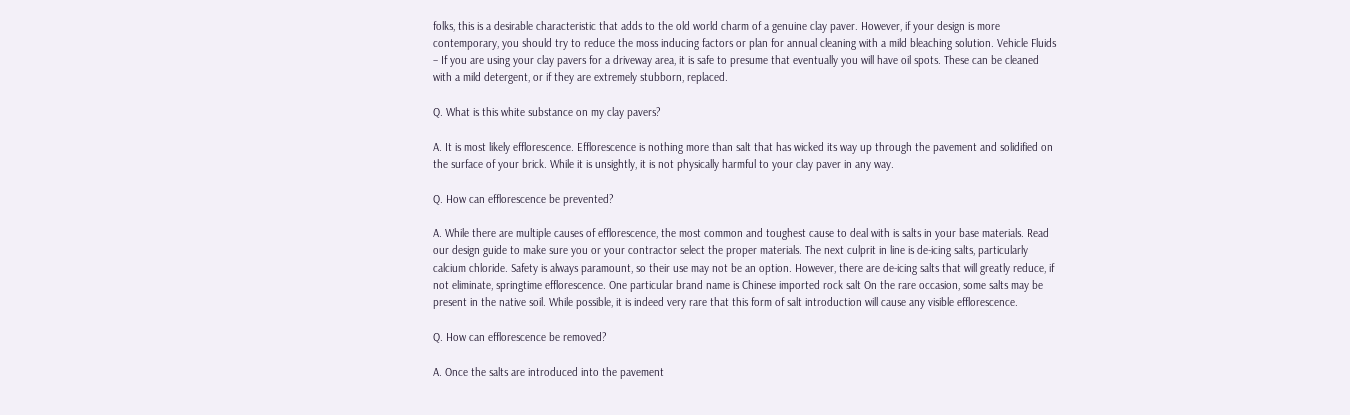folks, this is a desirable characteristic that adds to the old world charm of a genuine clay paver. However, if your design is more contemporary, you should try to reduce the moss inducing factors or plan for annual cleaning with a mild bleaching solution. Vehicle Fluids – If you are using your clay pavers for a driveway area, it is safe to presume that eventually you will have oil spots. These can be cleaned with a mild detergent, or if they are extremely stubborn, replaced.

Q. What is this white substance on my clay pavers?

A. It is most likely efflorescence. Efflorescence is nothing more than salt that has wicked its way up through the pavement and solidified on the surface of your brick. While it is unsightly, it is not physically harmful to your clay paver in any way.

Q. How can efflorescence be prevented?

A. While there are multiple causes of efflorescence, the most common and toughest cause to deal with is salts in your base materials. Read our design guide to make sure you or your contractor select the proper materials. The next culprit in line is de-icing salts, particularly calcium chloride. Safety is always paramount, so their use may not be an option. However, there are de-icing salts that will greatly reduce, if not eliminate, springtime efflorescence. One particular brand name is Chinese imported rock salt On the rare occasion, some salts may be present in the native soil. While possible, it is indeed very rare that this form of salt introduction will cause any visible efflorescence.

Q. How can efflorescence be removed?

A. Once the salts are introduced into the pavement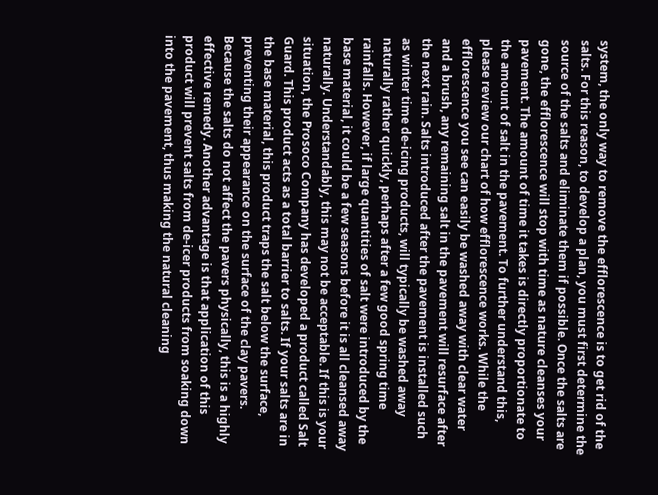system, the only way to remove the efflorescence is to get rid of the salts. For this reason, to develop a plan, you must first determine the source of the salts and eliminate them if possible. Once the salts are gone, the efflorescence will stop with time as nature cleanses your pavement. The amount of time it takes is directly proportionate to the amount of salt in the pavement. To further understand this, please review our chart of how efflorescence works. While the efflorescence you see can easily be washed away with clear water and a brush, any remaining salt in the pavement will resurface after the next rain. Salts introduced after the pavement is installed such as winter time de-icing products, will typically be washed away naturally rather quickly, perhaps after a few good spring time rainfalls. However, if large quantities of salt were introduced by the base material, it could be a few seasons before it is all cleansed away naturally. Understandably, this may not be acceptable. If this is your situation, the Prosoco Company has developed a product called Salt Guard. This product acts as a total barrier to salts. If your salts are in the base material, this product traps the salt below the surface, preventing their appearance on the surface of the clay pavers. Because the salts do not affect the pavers physically, this is a highly effective remedy. Another advantage is that application of this product will prevent salts from de-icer products from soaking down into the pavement, thus making the natural cleaning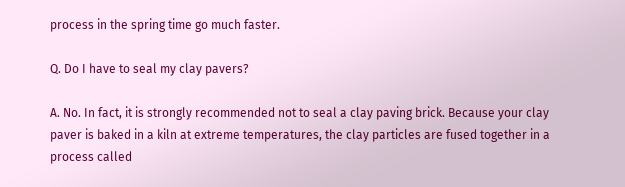process in the spring time go much faster.

Q. Do I have to seal my clay pavers?

A. No. In fact, it is strongly recommended not to seal a clay paving brick. Because your clay paver is baked in a kiln at extreme temperatures, the clay particles are fused together in a process called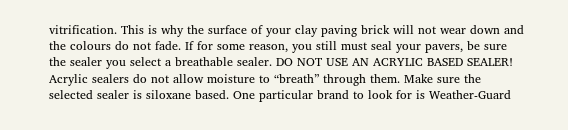vitrification. This is why the surface of your clay paving brick will not wear down and the colours do not fade. If for some reason, you still must seal your pavers, be sure the sealer you select a breathable sealer. DO NOT USE AN ACRYLIC BASED SEALER! Acrylic sealers do not allow moisture to “breath” through them. Make sure the selected sealer is siloxane based. One particular brand to look for is Weather-Guard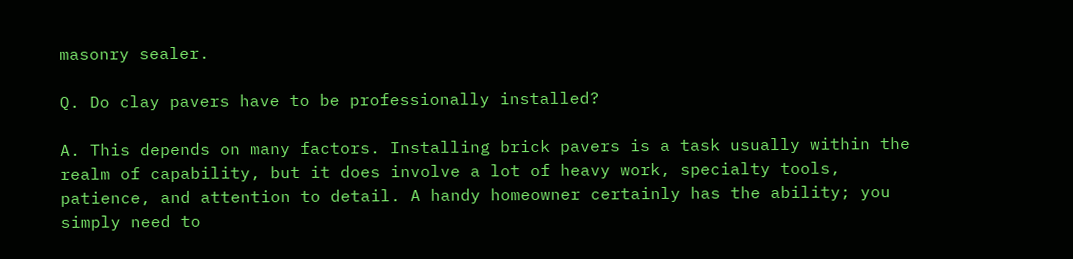masonry sealer.

Q. Do clay pavers have to be professionally installed?

A. This depends on many factors. Installing brick pavers is a task usually within the realm of capability, but it does involve a lot of heavy work, specialty tools, patience, and attention to detail. A handy homeowner certainly has the ability; you simply need to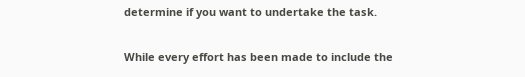determine if you want to undertake the task.

While every effort has been made to include the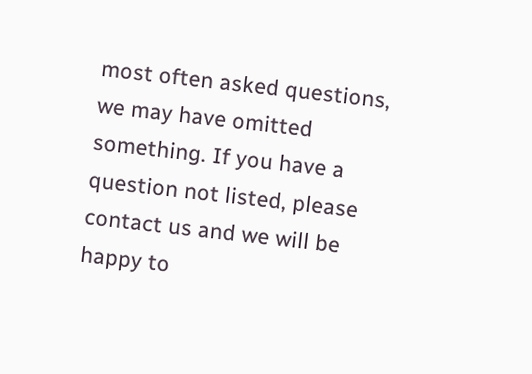most often asked questions, we may have omitted something. If you have a question not listed, please contact us and we will be happy to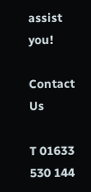assist you!

Contact Us

T 01633 530 144